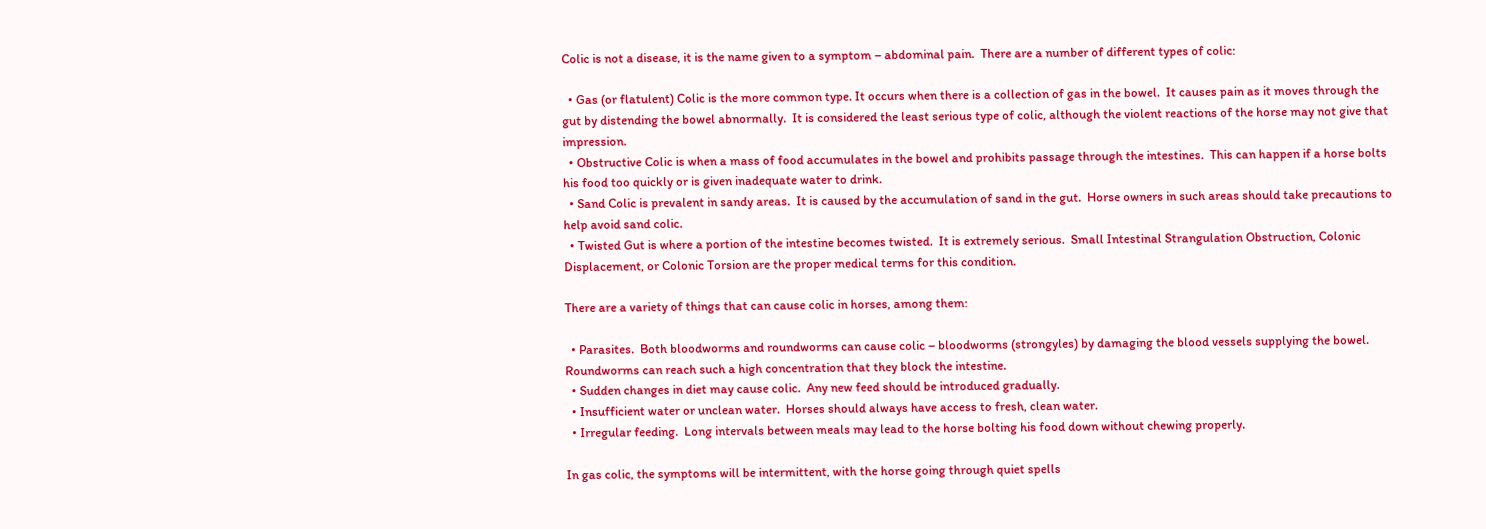Colic is not a disease, it is the name given to a symptom – abdominal pain.  There are a number of different types of colic:

  • Gas (or flatulent) Colic is the more common type. It occurs when there is a collection of gas in the bowel.  It causes pain as it moves through the gut by distending the bowel abnormally.  It is considered the least serious type of colic, although the violent reactions of the horse may not give that impression.
  • Obstructive Colic is when a mass of food accumulates in the bowel and prohibits passage through the intestines.  This can happen if a horse bolts his food too quickly or is given inadequate water to drink.
  • Sand Colic is prevalent in sandy areas.  It is caused by the accumulation of sand in the gut.  Horse owners in such areas should take precautions to help avoid sand colic.
  • Twisted Gut is where a portion of the intestine becomes twisted.  It is extremely serious.  Small Intestinal Strangulation Obstruction, Colonic Displacement, or Colonic Torsion are the proper medical terms for this condition.

There are a variety of things that can cause colic in horses, among them:

  • Parasites.  Both bloodworms and roundworms can cause colic – bloodworms (strongyles) by damaging the blood vessels supplying the bowel.  Roundworms can reach such a high concentration that they block the intestine.
  • Sudden changes in diet may cause colic.  Any new feed should be introduced gradually.
  • Insufficient water or unclean water.  Horses should always have access to fresh, clean water.
  • Irregular feeding.  Long intervals between meals may lead to the horse bolting his food down without chewing properly.

In gas colic, the symptoms will be intermittent, with the horse going through quiet spells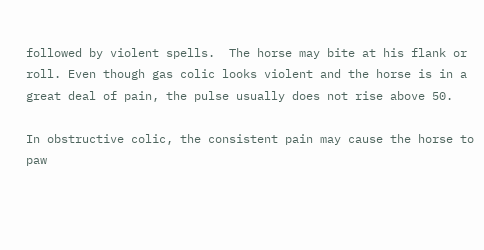followed by violent spells.  The horse may bite at his flank or roll. Even though gas colic looks violent and the horse is in a great deal of pain, the pulse usually does not rise above 50.

In obstructive colic, the consistent pain may cause the horse to paw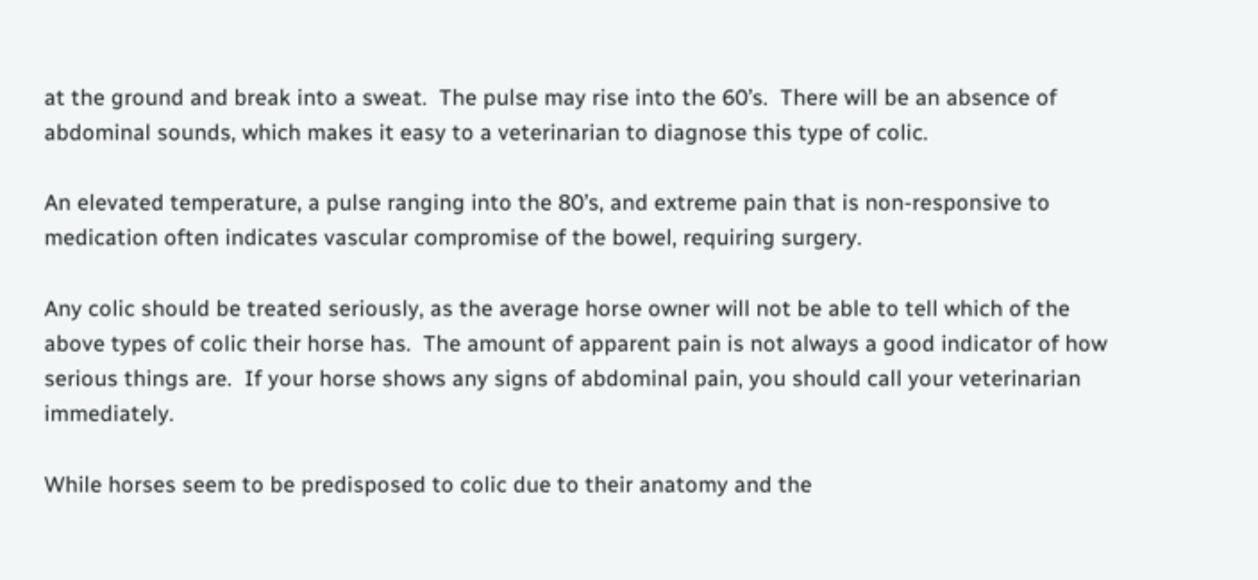at the ground and break into a sweat.  The pulse may rise into the 60’s.  There will be an absence of abdominal sounds, which makes it easy to a veterinarian to diagnose this type of colic.

An elevated temperature, a pulse ranging into the 80’s, and extreme pain that is non-responsive to medication often indicates vascular compromise of the bowel, requiring surgery.

Any colic should be treated seriously, as the average horse owner will not be able to tell which of the above types of colic their horse has.  The amount of apparent pain is not always a good indicator of how serious things are.  If your horse shows any signs of abdominal pain, you should call your veterinarian immediately.

While horses seem to be predisposed to colic due to their anatomy and the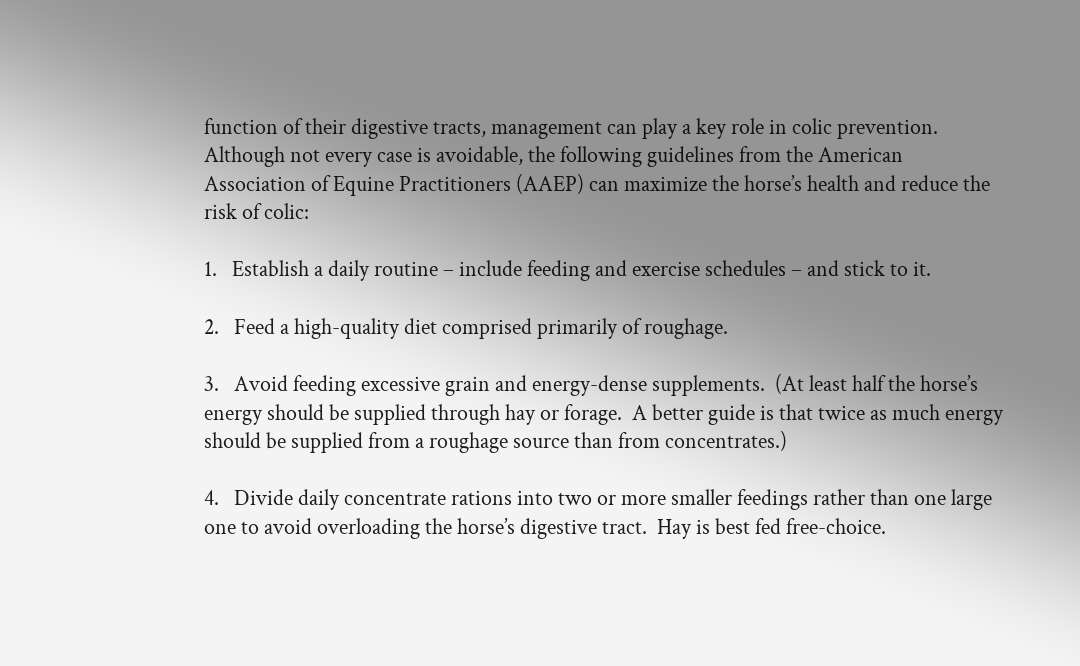function of their digestive tracts, management can play a key role in colic prevention.  Although not every case is avoidable, the following guidelines from the American Association of Equine Practitioners (AAEP) can maximize the horse’s health and reduce the risk of colic:

1.   Establish a daily routine – include feeding and exercise schedules – and stick to it.

2.   Feed a high-quality diet comprised primarily of roughage.

3.   Avoid feeding excessive grain and energy-dense supplements.  (At least half the horse’s energy should be supplied through hay or forage.  A better guide is that twice as much energy should be supplied from a roughage source than from concentrates.)

4.   Divide daily concentrate rations into two or more smaller feedings rather than one large one to avoid overloading the horse’s digestive tract.  Hay is best fed free-choice.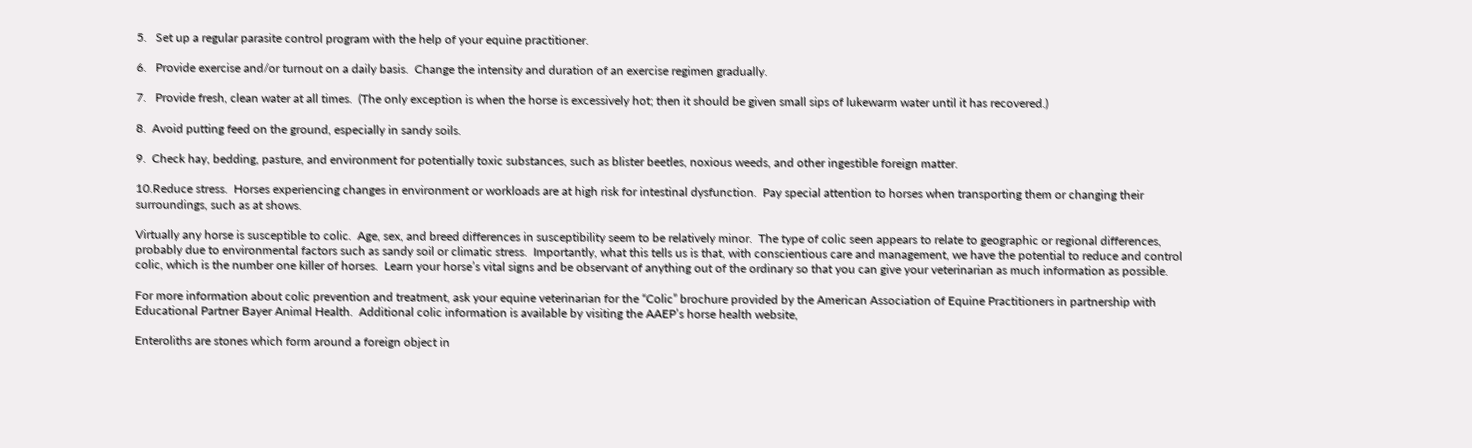5.   Set up a regular parasite control program with the help of your equine practitioner.

6.   Provide exercise and/or turnout on a daily basis.  Change the intensity and duration of an exercise regimen gradually.

7.   Provide fresh, clean water at all times.  (The only exception is when the horse is excessively hot; then it should be given small sips of lukewarm water until it has recovered.)

8.  Avoid putting feed on the ground, especially in sandy soils.

9.  Check hay, bedding, pasture, and environment for potentially toxic substances, such as blister beetles, noxious weeds, and other ingestible foreign matter.

10.Reduce stress.  Horses experiencing changes in environment or workloads are at high risk for intestinal dysfunction.  Pay special attention to horses when transporting them or changing their surroundings, such as at shows.

Virtually any horse is susceptible to colic.  Age, sex, and breed differences in susceptibility seem to be relatively minor.  The type of colic seen appears to relate to geographic or regional differences, probably due to environmental factors such as sandy soil or climatic stress.  Importantly, what this tells us is that, with conscientious care and management, we have the potential to reduce and control colic, which is the number one killer of horses.  Learn your horse’s vital signs and be observant of anything out of the ordinary so that you can give your veterinarian as much information as possible.

For more information about colic prevention and treatment, ask your equine veterinarian for the “Colic” brochure provided by the American Association of Equine Practitioners in partnership with Educational Partner Bayer Animal Health.  Additional colic information is available by visiting the AAEP’s horse health website,

Enteroliths are stones which form around a foreign object in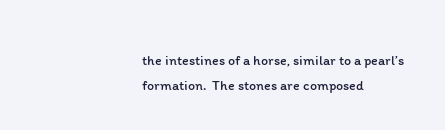the intestines of a horse, similar to a pearl’s formation.  The stones are composed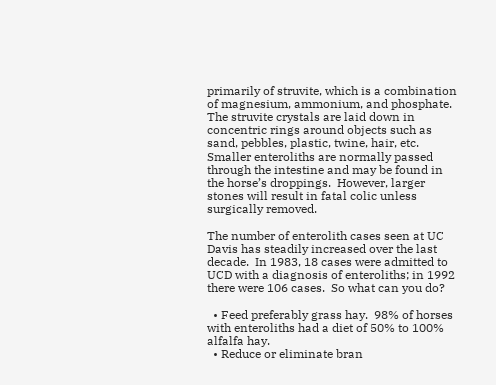primarily of struvite, which is a combination of magnesium, ammonium, and phosphate.  The struvite crystals are laid down in concentric rings around objects such as sand, pebbles, plastic, twine, hair, etc.  Smaller enteroliths are normally passed through the intestine and may be found in the horse’s droppings.  However, larger stones will result in fatal colic unless surgically removed.

The number of enterolith cases seen at UC Davis has steadily increased over the last decade.  In 1983, 18 cases were admitted to UCD with a diagnosis of enteroliths; in 1992 there were 106 cases.  So what can you do?

  • Feed preferably grass hay.  98% of horses with enteroliths had a diet of 50% to 100% alfalfa hay.
  • Reduce or eliminate bran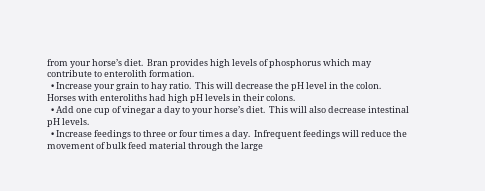from your horse’s diet.  Bran provides high levels of phosphorus which may contribute to enterolith formation.
  • Increase your grain to hay ratio.  This will decrease the pH level in the colon.  Horses with enteroliths had high pH levels in their colons.
  • Add one cup of vinegar a day to your horse’s diet.  This will also decrease intestinal pH levels.
  • Increase feedings to three or four times a day.  Infrequent feedings will reduce the movement of bulk feed material through the large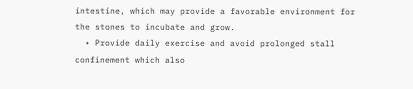intestine, which may provide a favorable environment for the stones to incubate and grow.
  • Provide daily exercise and avoid prolonged stall confinement which also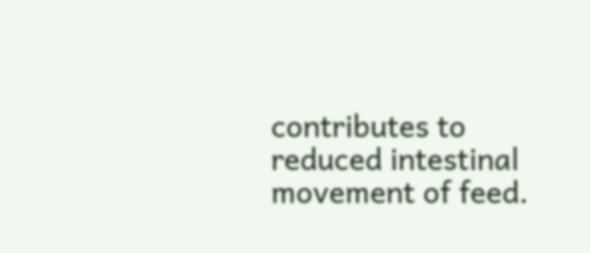contributes to reduced intestinal movement of feed.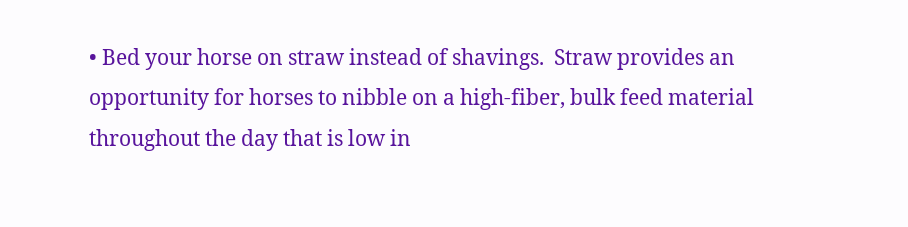• Bed your horse on straw instead of shavings.  Straw provides an opportunity for horses to nibble on a high-fiber, bulk feed material throughout the day that is low in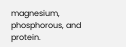magnesium, phosphorous, and protein.